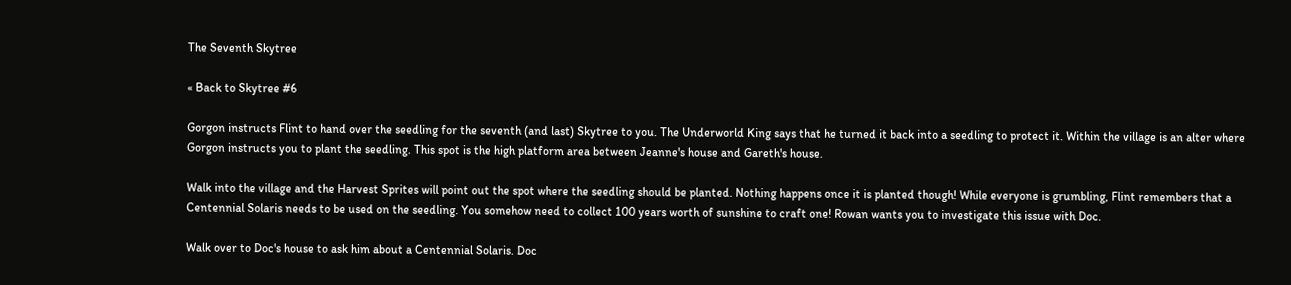The Seventh Skytree

« Back to Skytree #6

Gorgon instructs Flint to hand over the seedling for the seventh (and last) Skytree to you. The Underworld King says that he turned it back into a seedling to protect it. Within the village is an alter where Gorgon instructs you to plant the seedling. This spot is the high platform area between Jeanne's house and Gareth's house.

Walk into the village and the Harvest Sprites will point out the spot where the seedling should be planted. Nothing happens once it is planted though! While everyone is grumbling, Flint remembers that a Centennial Solaris needs to be used on the seedling. You somehow need to collect 100 years worth of sunshine to craft one! Rowan wants you to investigate this issue with Doc.

Walk over to Doc's house to ask him about a Centennial Solaris. Doc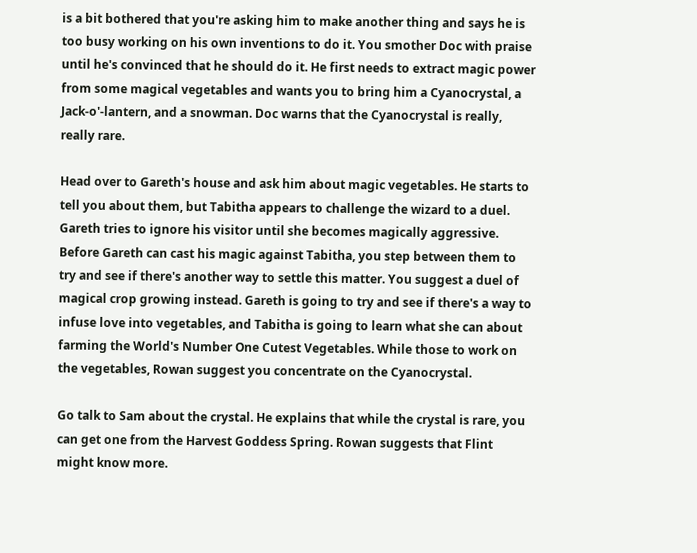is a bit bothered that you're asking him to make another thing and says he is too busy working on his own inventions to do it. You smother Doc with praise until he's convinced that he should do it. He first needs to extract magic power from some magical vegetables and wants you to bring him a Cyanocrystal, a Jack-o'-lantern, and a snowman. Doc warns that the Cyanocrystal is really, really rare.

Head over to Gareth's house and ask him about magic vegetables. He starts to tell you about them, but Tabitha appears to challenge the wizard to a duel. Gareth tries to ignore his visitor until she becomes magically aggressive. Before Gareth can cast his magic against Tabitha, you step between them to try and see if there's another way to settle this matter. You suggest a duel of magical crop growing instead. Gareth is going to try and see if there's a way to infuse love into vegetables, and Tabitha is going to learn what she can about farming the World's Number One Cutest Vegetables. While those to work on the vegetables, Rowan suggest you concentrate on the Cyanocrystal.

Go talk to Sam about the crystal. He explains that while the crystal is rare, you can get one from the Harvest Goddess Spring. Rowan suggests that Flint might know more.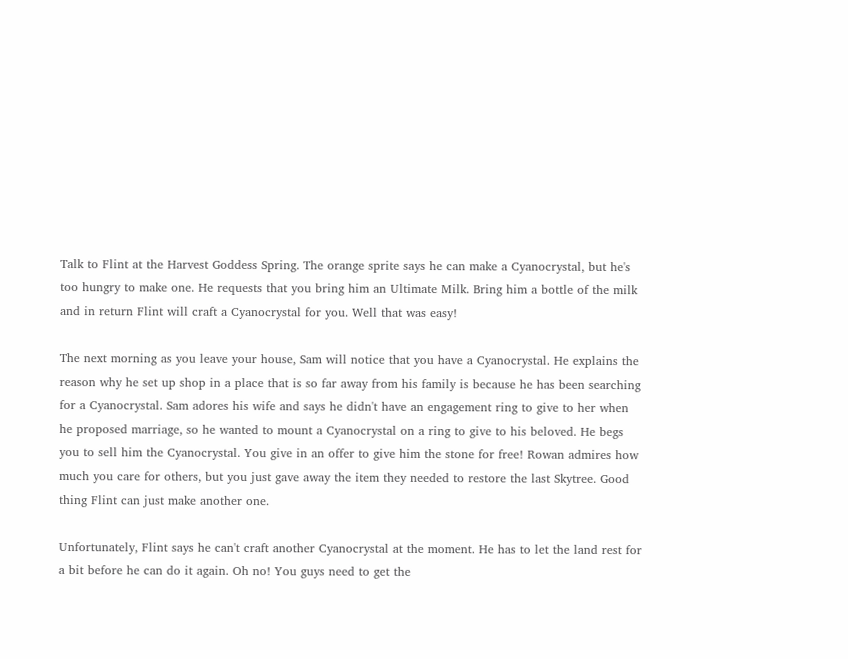Talk to Flint at the Harvest Goddess Spring. The orange sprite says he can make a Cyanocrystal, but he's too hungry to make one. He requests that you bring him an Ultimate Milk. Bring him a bottle of the milk and in return Flint will craft a Cyanocrystal for you. Well that was easy!

The next morning as you leave your house, Sam will notice that you have a Cyanocrystal. He explains the reason why he set up shop in a place that is so far away from his family is because he has been searching for a Cyanocrystal. Sam adores his wife and says he didn't have an engagement ring to give to her when he proposed marriage, so he wanted to mount a Cyanocrystal on a ring to give to his beloved. He begs you to sell him the Cyanocrystal. You give in an offer to give him the stone for free! Rowan admires how much you care for others, but you just gave away the item they needed to restore the last Skytree. Good thing Flint can just make another one.

Unfortunately, Flint says he can't craft another Cyanocrystal at the moment. He has to let the land rest for a bit before he can do it again. Oh no! You guys need to get the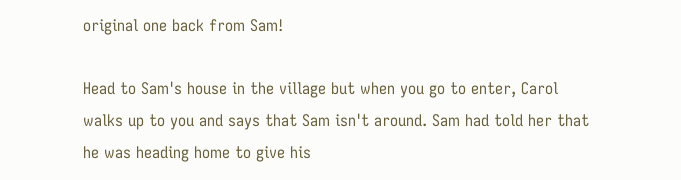original one back from Sam!

Head to Sam's house in the village but when you go to enter, Carol walks up to you and says that Sam isn't around. Sam had told her that he was heading home to give his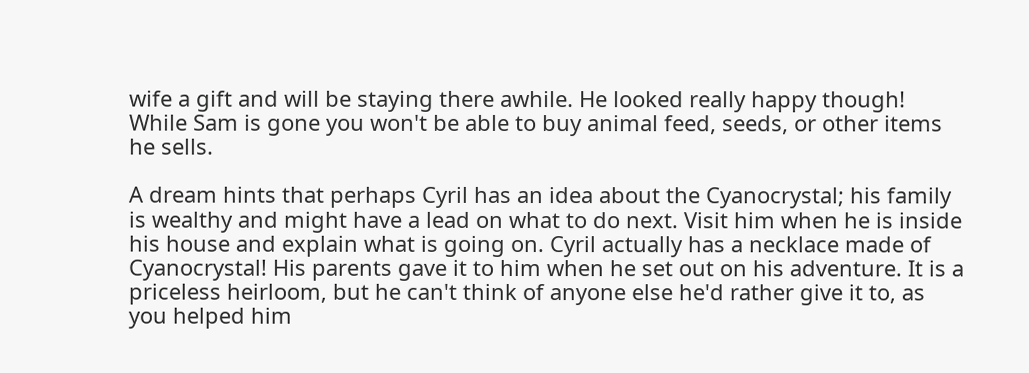wife a gift and will be staying there awhile. He looked really happy though! While Sam is gone you won't be able to buy animal feed, seeds, or other items he sells.

A dream hints that perhaps Cyril has an idea about the Cyanocrystal; his family is wealthy and might have a lead on what to do next. Visit him when he is inside his house and explain what is going on. Cyril actually has a necklace made of Cyanocrystal! His parents gave it to him when he set out on his adventure. It is a priceless heirloom, but he can't think of anyone else he'd rather give it to, as you helped him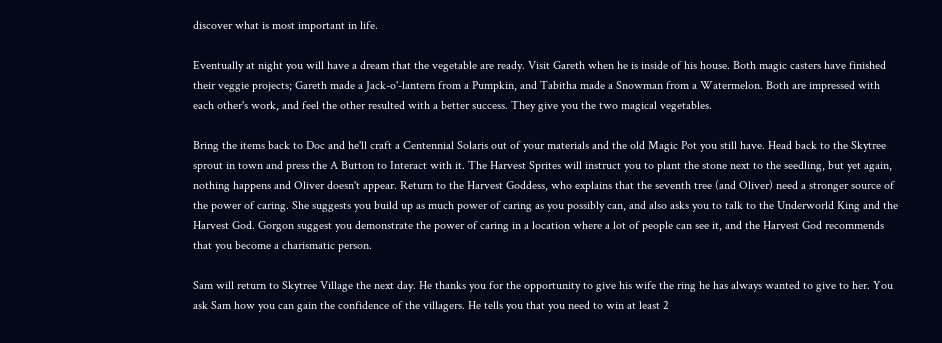discover what is most important in life.

Eventually at night you will have a dream that the vegetable are ready. Visit Gareth when he is inside of his house. Both magic casters have finished their veggie projects; Gareth made a Jack-o'-lantern from a Pumpkin, and Tabitha made a Snowman from a Watermelon. Both are impressed with each other's work, and feel the other resulted with a better success. They give you the two magical vegetables.

Bring the items back to Doc and he'll craft a Centennial Solaris out of your materials and the old Magic Pot you still have. Head back to the Skytree sprout in town and press the A Button to Interact with it. The Harvest Sprites will instruct you to plant the stone next to the seedling, but yet again, nothing happens and Oliver doesn't appear. Return to the Harvest Goddess, who explains that the seventh tree (and Oliver) need a stronger source of the power of caring. She suggests you build up as much power of caring as you possibly can, and also asks you to talk to the Underworld King and the Harvest God. Gorgon suggest you demonstrate the power of caring in a location where a lot of people can see it, and the Harvest God recommends that you become a charismatic person.

Sam will return to Skytree Village the next day. He thanks you for the opportunity to give his wife the ring he has always wanted to give to her. You ask Sam how you can gain the confidence of the villagers. He tells you that you need to win at least 2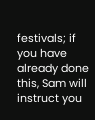festivals; if you have already done this, Sam will instruct you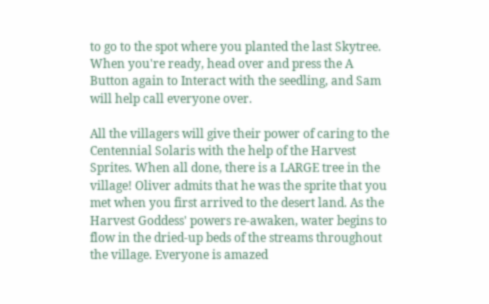to go to the spot where you planted the last Skytree. When you're ready, head over and press the A Button again to Interact with the seedling, and Sam will help call everyone over.

All the villagers will give their power of caring to the Centennial Solaris with the help of the Harvest Sprites. When all done, there is a LARGE tree in the village! Oliver admits that he was the sprite that you met when you first arrived to the desert land. As the Harvest Goddess' powers re-awaken, water begins to flow in the dried-up beds of the streams throughout the village. Everyone is amazed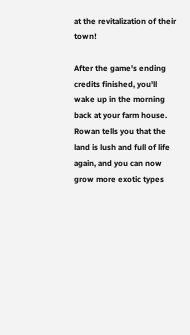at the revitalization of their town!

After the game's ending credits finished, you'll wake up in the morning back at your farm house. Rowan tells you that the land is lush and full of life again, and you can now grow more exotic types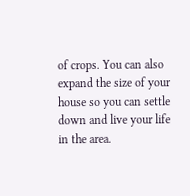of crops. You can also expand the size of your house so you can settle down and live your life in the area.